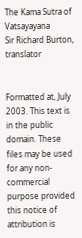The Kama Sutra of Vatsayayana
Sir Richard Burton, translator


Formatted at, July 2003. This text is in the public domain. These files may be used for any non-commercial purpose provided this notice of attribution is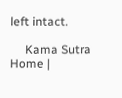left intact.

     Kama Sutra Home |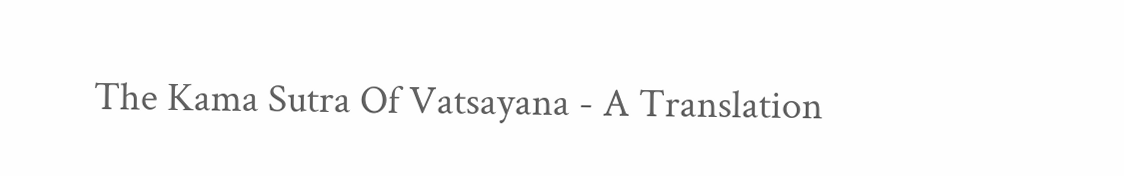The Kama Sutra Of Vatsayana - A Translation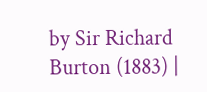by Sir Richard Burton (1883) |